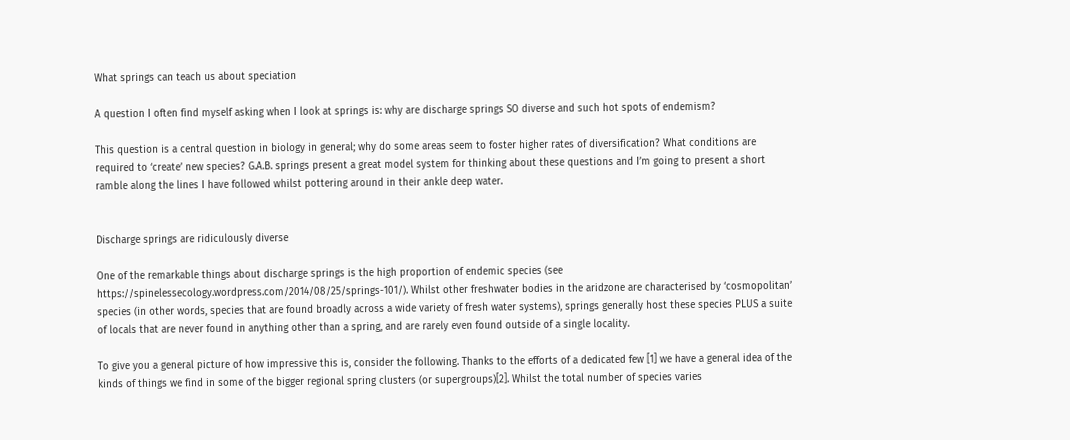What springs can teach us about speciation

A question I often find myself asking when I look at springs is: why are discharge springs SO diverse and such hot spots of endemism?

This question is a central question in biology in general; why do some areas seem to foster higher rates of diversification? What conditions are required to ‘create’ new species? G.A.B. springs present a great model system for thinking about these questions and I’m going to present a short ramble along the lines I have followed whilst pottering around in their ankle deep water.


Discharge springs are ridiculously diverse

One of the remarkable things about discharge springs is the high proportion of endemic species (see https://spinelessecology.wordpress.com/2014/08/25/springs-101/). Whilst other freshwater bodies in the aridzone are characterised by ‘cosmopolitan’ species (in other words, species that are found broadly across a wide variety of fresh water systems), springs generally host these species PLUS a suite of locals that are never found in anything other than a spring, and are rarely even found outside of a single locality.

To give you a general picture of how impressive this is, consider the following. Thanks to the efforts of a dedicated few [1] we have a general idea of the kinds of things we find in some of the bigger regional spring clusters (or supergroups)[2]. Whilst the total number of species varies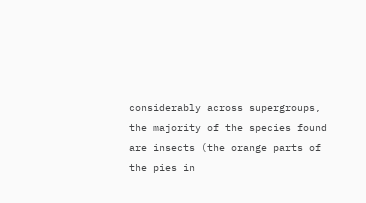considerably across supergroups, the majority of the species found are insects (the orange parts of the pies in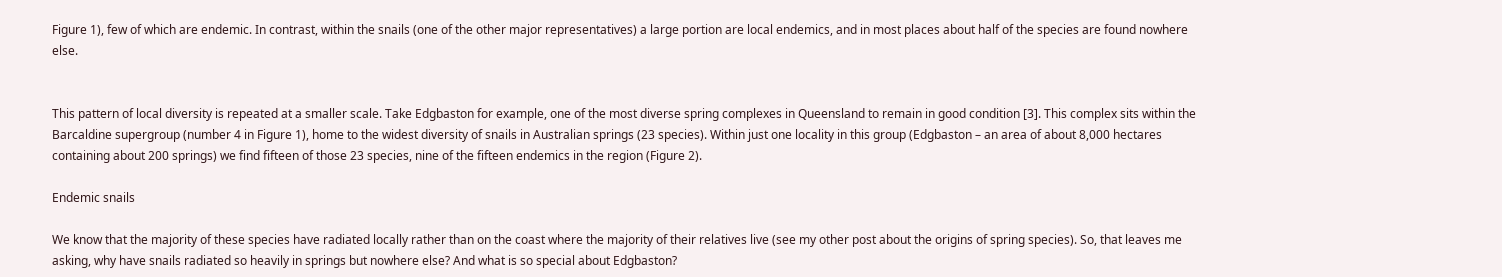Figure 1), few of which are endemic. In contrast, within the snails (one of the other major representatives) a large portion are local endemics, and in most places about half of the species are found nowhere else.


This pattern of local diversity is repeated at a smaller scale. Take Edgbaston for example, one of the most diverse spring complexes in Queensland to remain in good condition [3]. This complex sits within the Barcaldine supergroup (number 4 in Figure 1), home to the widest diversity of snails in Australian springs (23 species). Within just one locality in this group (Edgbaston – an area of about 8,000 hectares containing about 200 springs) we find fifteen of those 23 species, nine of the fifteen endemics in the region (Figure 2).

Endemic snails

We know that the majority of these species have radiated locally rather than on the coast where the majority of their relatives live (see my other post about the origins of spring species). So, that leaves me asking, why have snails radiated so heavily in springs but nowhere else? And what is so special about Edgbaston?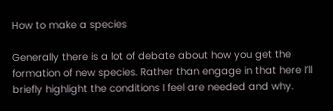How to make a species

Generally there is a lot of debate about how you get the formation of new species. Rather than engage in that here I’ll briefly highlight the conditions I feel are needed and why.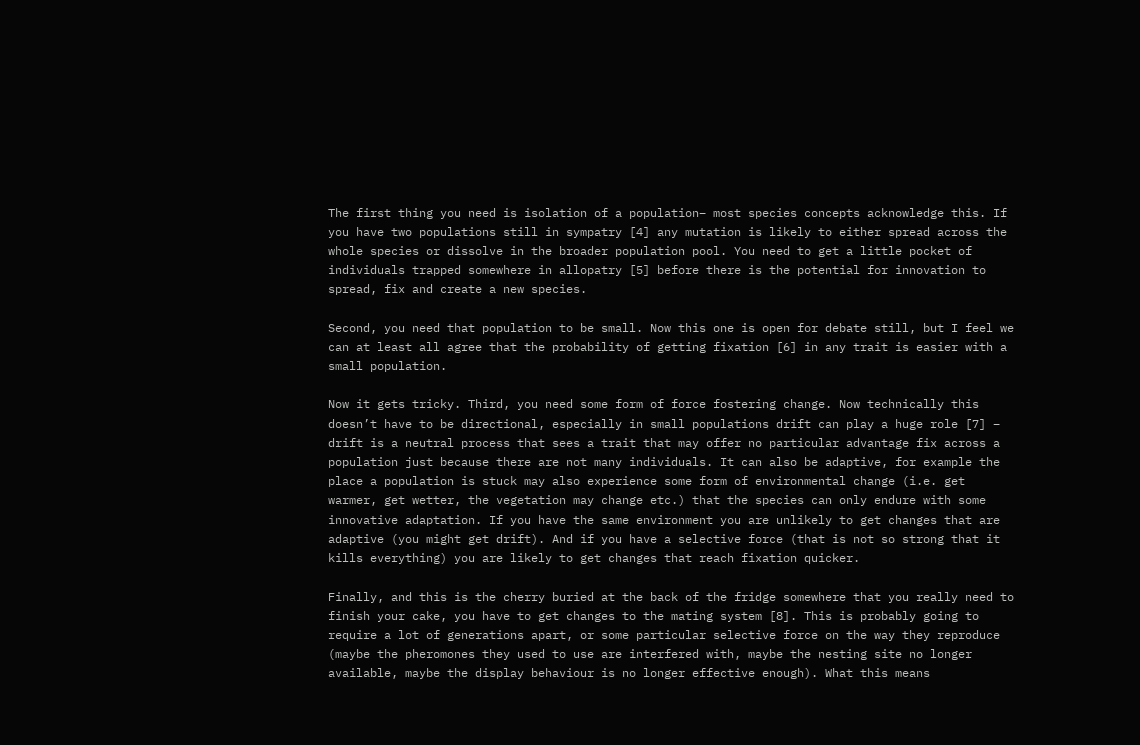The first thing you need is isolation of a population– most species concepts acknowledge this. If you have two populations still in sympatry [4] any mutation is likely to either spread across the whole species or dissolve in the broader population pool. You need to get a little pocket of individuals trapped somewhere in allopatry [5] before there is the potential for innovation to spread, fix and create a new species.

Second, you need that population to be small. Now this one is open for debate still, but I feel we can at least all agree that the probability of getting fixation [6] in any trait is easier with a small population.

Now it gets tricky. Third, you need some form of force fostering change. Now technically this doesn’t have to be directional, especially in small populations drift can play a huge role [7] – drift is a neutral process that sees a trait that may offer no particular advantage fix across a population just because there are not many individuals. It can also be adaptive, for example the place a population is stuck may also experience some form of environmental change (i.e. get warmer, get wetter, the vegetation may change etc.) that the species can only endure with some innovative adaptation. If you have the same environment you are unlikely to get changes that are adaptive (you might get drift). And if you have a selective force (that is not so strong that it kills everything) you are likely to get changes that reach fixation quicker.

Finally, and this is the cherry buried at the back of the fridge somewhere that you really need to finish your cake, you have to get changes to the mating system [8]. This is probably going to require a lot of generations apart, or some particular selective force on the way they reproduce (maybe the pheromones they used to use are interfered with, maybe the nesting site no longer available, maybe the display behaviour is no longer effective enough). What this means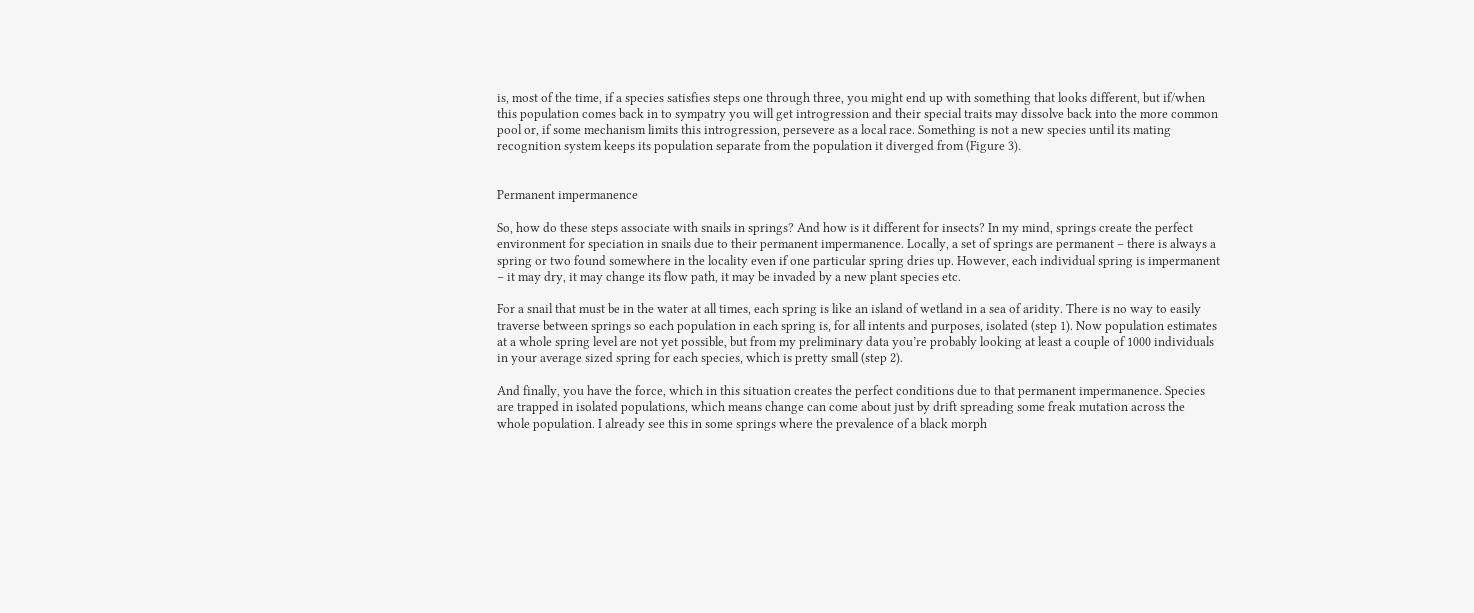is, most of the time, if a species satisfies steps one through three, you might end up with something that looks different, but if/when this population comes back in to sympatry you will get introgression and their special traits may dissolve back into the more common pool or, if some mechanism limits this introgression, persevere as a local race. Something is not a new species until its mating recognition system keeps its population separate from the population it diverged from (Figure 3).


Permanent impermanence

So, how do these steps associate with snails in springs? And how is it different for insects? In my mind, springs create the perfect environment for speciation in snails due to their permanent impermanence. Locally, a set of springs are permanent – there is always a spring or two found somewhere in the locality even if one particular spring dries up. However, each individual spring is impermanent – it may dry, it may change its flow path, it may be invaded by a new plant species etc.

For a snail that must be in the water at all times, each spring is like an island of wetland in a sea of aridity. There is no way to easily traverse between springs so each population in each spring is, for all intents and purposes, isolated (step 1). Now population estimates at a whole spring level are not yet possible, but from my preliminary data you’re probably looking at least a couple of 1000 individuals in your average sized spring for each species, which is pretty small (step 2).

And finally, you have the force, which in this situation creates the perfect conditions due to that permanent impermanence. Species are trapped in isolated populations, which means change can come about just by drift spreading some freak mutation across the whole population. I already see this in some springs where the prevalence of a black morph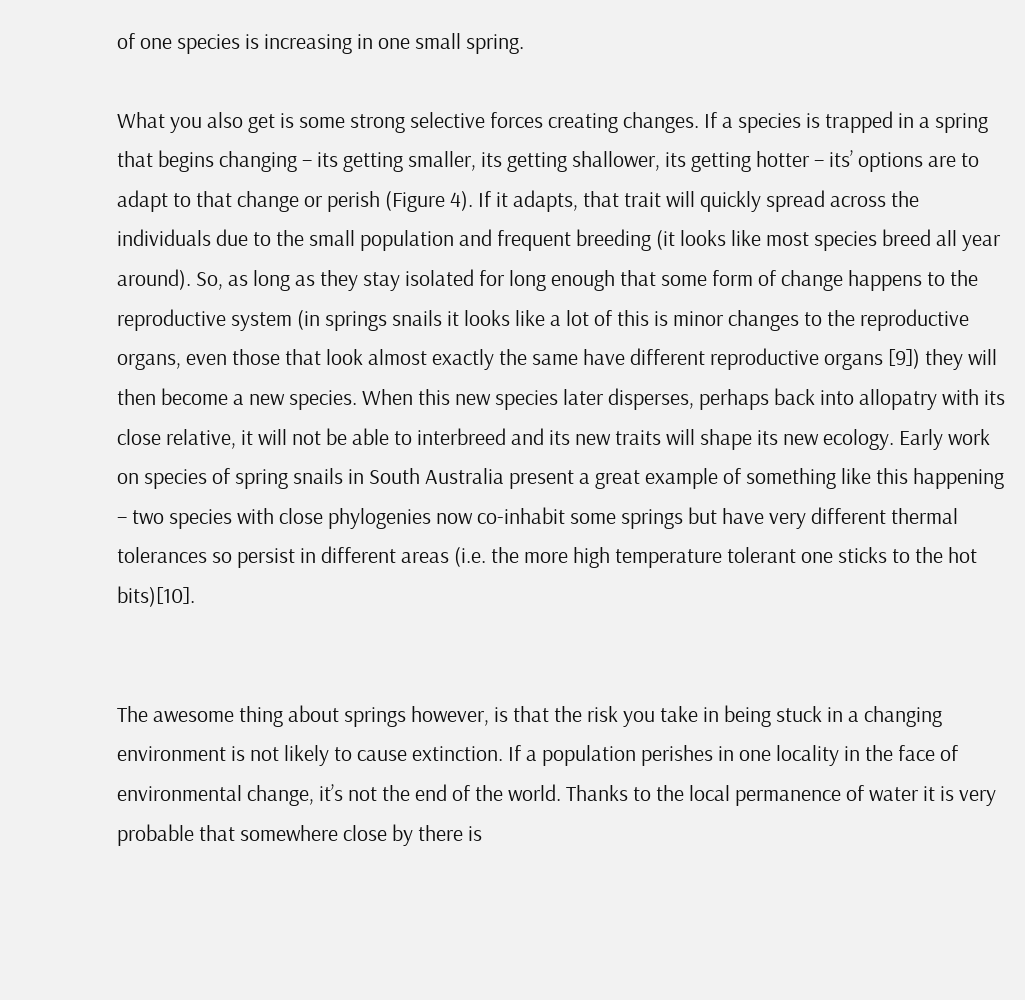of one species is increasing in one small spring.

What you also get is some strong selective forces creating changes. If a species is trapped in a spring that begins changing – its getting smaller, its getting shallower, its getting hotter – its’ options are to adapt to that change or perish (Figure 4). If it adapts, that trait will quickly spread across the individuals due to the small population and frequent breeding (it looks like most species breed all year around). So, as long as they stay isolated for long enough that some form of change happens to the reproductive system (in springs snails it looks like a lot of this is minor changes to the reproductive organs, even those that look almost exactly the same have different reproductive organs [9]) they will then become a new species. When this new species later disperses, perhaps back into allopatry with its close relative, it will not be able to interbreed and its new traits will shape its new ecology. Early work on species of spring snails in South Australia present a great example of something like this happening – two species with close phylogenies now co-inhabit some springs but have very different thermal tolerances so persist in different areas (i.e. the more high temperature tolerant one sticks to the hot bits)[10].


The awesome thing about springs however, is that the risk you take in being stuck in a changing environment is not likely to cause extinction. If a population perishes in one locality in the face of environmental change, it’s not the end of the world. Thanks to the local permanence of water it is very probable that somewhere close by there is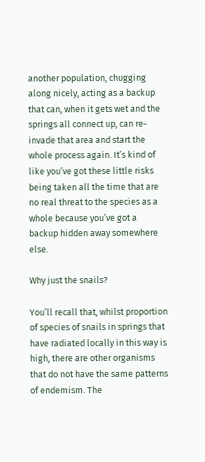another population, chugging along nicely, acting as a backup that can, when it gets wet and the springs all connect up, can re-invade that area and start the whole process again. It’s kind of like you’ve got these little risks being taken all the time that are no real threat to the species as a whole because you’ve got a backup hidden away somewhere else.

Why just the snails?

You’ll recall that, whilst proportion of species of snails in springs that have radiated locally in this way is high, there are other organisms that do not have the same patterns of endemism. The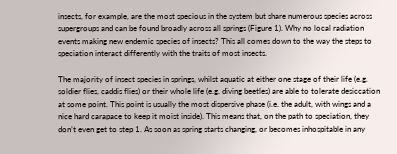insects, for example, are the most specious in the system but share numerous species across supergroups and can be found broadly across all springs (Figure 1). Why no local radiation events making new endemic species of insects? This all comes down to the way the steps to speciation interact differently with the traits of most insects.

The majority of insect species in springs, whilst aquatic at either one stage of their life (e.g. soldier flies, caddis flies) or their whole life (e.g. diving beetles) are able to tolerate desiccation at some point. This point is usually the most dispersive phase (i.e. the adult, with wings and a nice hard carapace to keep it moist inside). This means that, on the path to speciation, they don’t even get to step 1. As soon as spring starts changing, or becomes inhospitable in any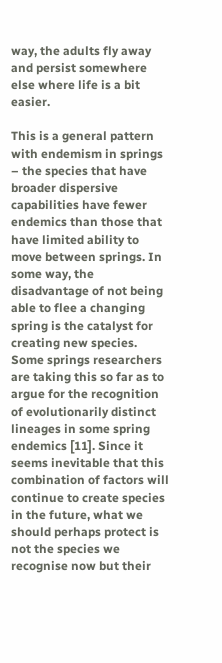way, the adults fly away and persist somewhere else where life is a bit easier.

This is a general pattern with endemism in springs – the species that have broader dispersive capabilities have fewer endemics than those that have limited ability to move between springs. In some way, the disadvantage of not being able to flee a changing spring is the catalyst for creating new species. Some springs researchers are taking this so far as to argue for the recognition of evolutionarily distinct lineages in some spring endemics [11]. Since it seems inevitable that this combination of factors will continue to create species in the future, what we should perhaps protect is not the species we recognise now but their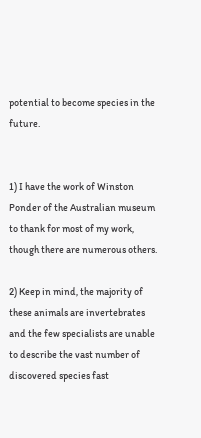potential to become species in the future.


1) I have the work of Winston Ponder of the Australian museum to thank for most of my work, though there are numerous others.

2) Keep in mind, the majority of these animals are invertebrates and the few specialists are unable to describe the vast number of discovered species fast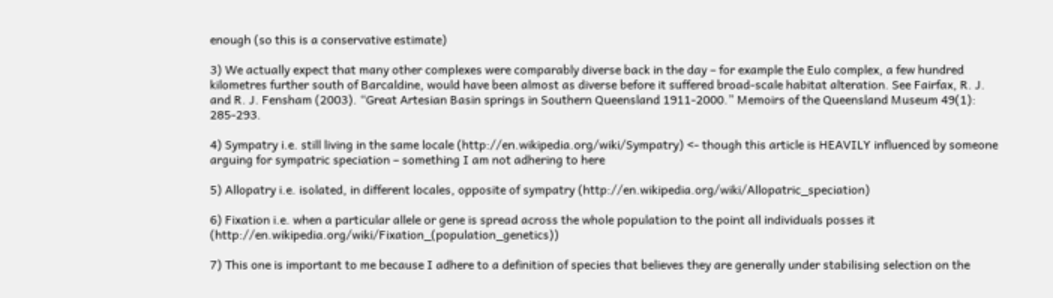enough (so this is a conservative estimate)

3) We actually expect that many other complexes were comparably diverse back in the day – for example the Eulo complex, a few hundred kilometres further south of Barcaldine, would have been almost as diverse before it suffered broad-scale habitat alteration. See Fairfax, R. J. and R. J. Fensham (2003). “Great Artesian Basin springs in Southern Queensland 1911-2000.” Memoirs of the Queensland Museum 49(1): 285-293.

4) Sympatry i.e. still living in the same locale (http://en.wikipedia.org/wiki/Sympatry) <- though this article is HEAVILY influenced by someone arguing for sympatric speciation – something I am not adhering to here

5) Allopatry i.e. isolated, in different locales, opposite of sympatry (http://en.wikipedia.org/wiki/Allopatric_speciation)

6) Fixation i.e. when a particular allele or gene is spread across the whole population to the point all individuals posses it (http://en.wikipedia.org/wiki/Fixation_(population_genetics))

7) This one is important to me because I adhere to a definition of species that believes they are generally under stabilising selection on the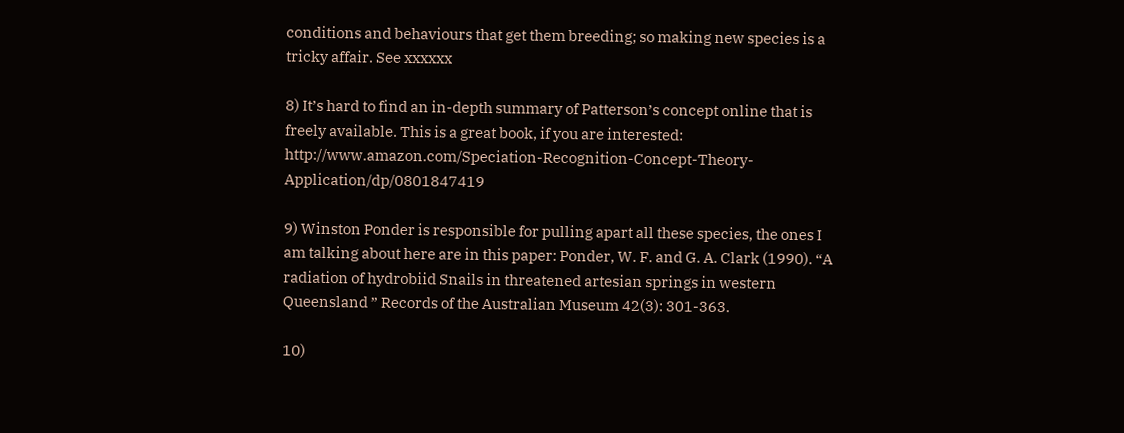conditions and behaviours that get them breeding; so making new species is a tricky affair. See xxxxxx

8) It’s hard to find an in-depth summary of Patterson’s concept online that is freely available. This is a great book, if you are interested: http://www.amazon.com/Speciation-Recognition-Concept-Theory-Application/dp/0801847419

9) Winston Ponder is responsible for pulling apart all these species, the ones I am talking about here are in this paper: Ponder, W. F. and G. A. Clark (1990). “A radiation of hydrobiid Snails in threatened artesian springs in western Queensland ” Records of the Australian Museum 42(3): 301-363.

10)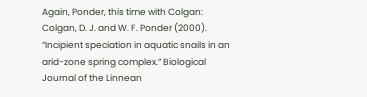Again, Ponder, this time with Colgan: Colgan, D. J. and W. F. Ponder (2000). “Incipient speciation in aquatic snails in an arid-zone spring complex.” Biological Journal of the Linnean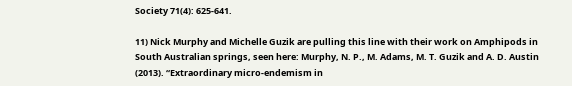Society 71(4): 625-641.

11) Nick Murphy and Michelle Guzik are pulling this line with their work on Amphipods in South Australian springs, seen here: Murphy, N. P., M. Adams, M. T. Guzik and A. D. Austin (2013). “Extraordinary micro-endemism in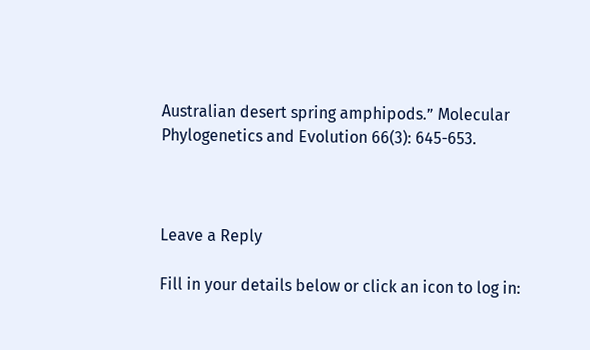Australian desert spring amphipods.” Molecular Phylogenetics and Evolution 66(3): 645-653.



Leave a Reply

Fill in your details below or click an icon to log in: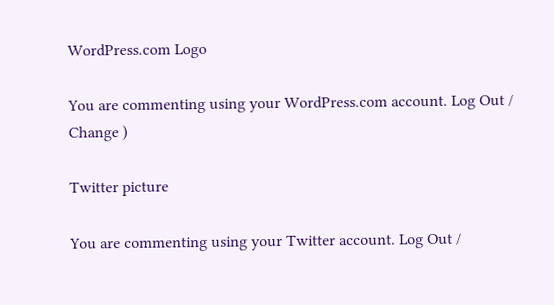WordPress.com Logo

You are commenting using your WordPress.com account. Log Out / Change )

Twitter picture

You are commenting using your Twitter account. Log Out /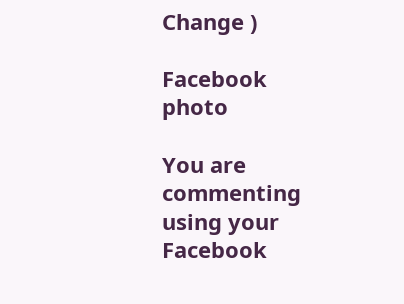Change )

Facebook photo

You are commenting using your Facebook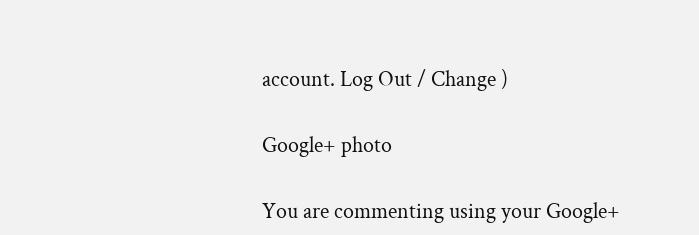account. Log Out / Change )

Google+ photo

You are commenting using your Google+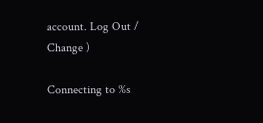account. Log Out / Change )

Connecting to %s